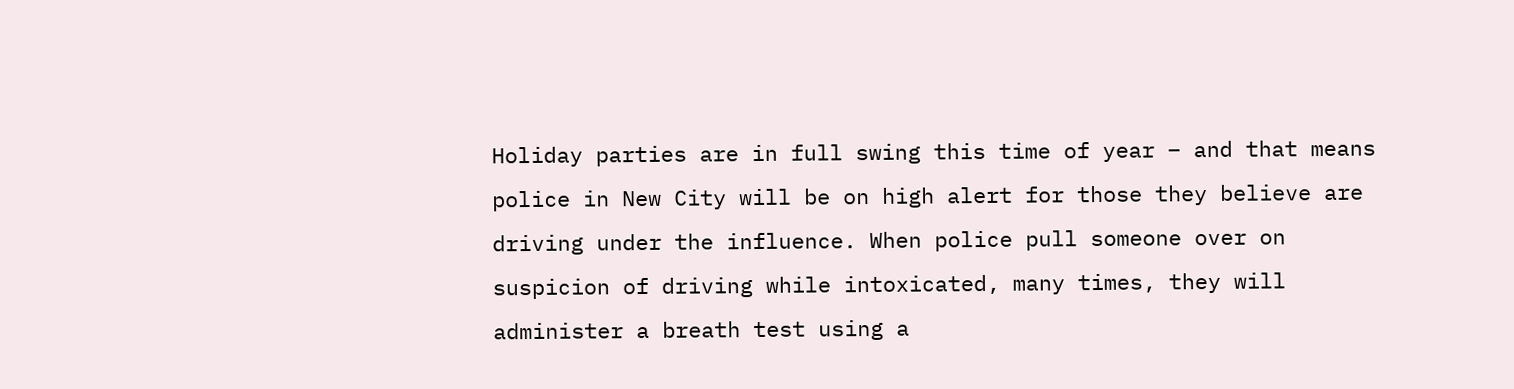Holiday parties are in full swing this time of year – and that means police in New City will be on high alert for those they believe are driving under the influence. When police pull someone over on suspicion of driving while intoxicated, many times, they will administer a breath test using a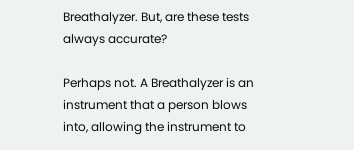Breathalyzer. But, are these tests always accurate?

Perhaps not. A Breathalyzer is an instrument that a person blows into, allowing the instrument to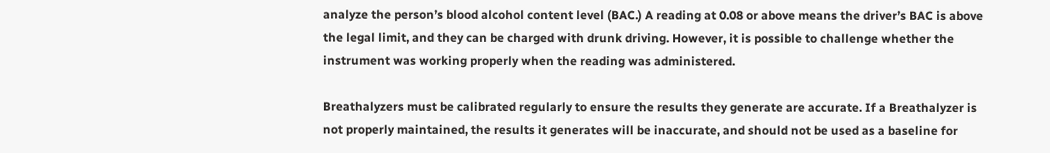analyze the person’s blood alcohol content level (BAC.) A reading at 0.08 or above means the driver’s BAC is above the legal limit, and they can be charged with drunk driving. However, it is possible to challenge whether the instrument was working properly when the reading was administered.

Breathalyzers must be calibrated regularly to ensure the results they generate are accurate. If a Breathalyzer is not properly maintained, the results it generates will be inaccurate, and should not be used as a baseline for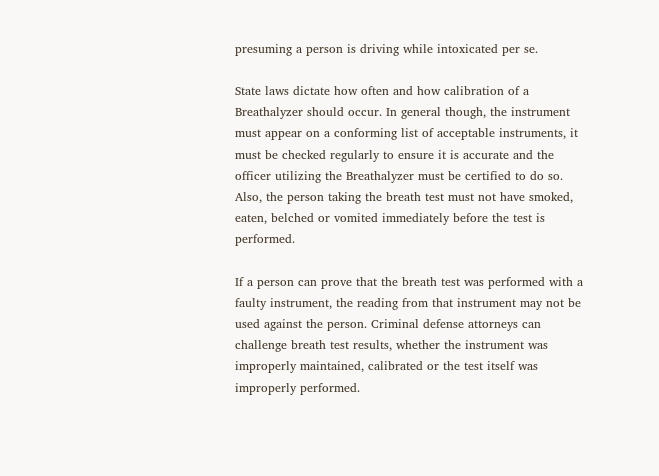presuming a person is driving while intoxicated per se.

State laws dictate how often and how calibration of a Breathalyzer should occur. In general though, the instrument must appear on a conforming list of acceptable instruments, it must be checked regularly to ensure it is accurate and the officer utilizing the Breathalyzer must be certified to do so. Also, the person taking the breath test must not have smoked, eaten, belched or vomited immediately before the test is performed.

If a person can prove that the breath test was performed with a faulty instrument, the reading from that instrument may not be used against the person. Criminal defense attorneys can challenge breath test results, whether the instrument was improperly maintained, calibrated or the test itself was improperly performed.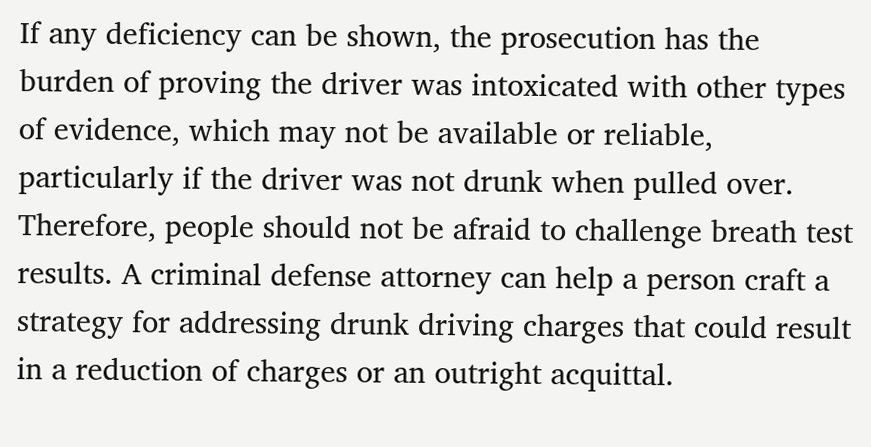If any deficiency can be shown, the prosecution has the burden of proving the driver was intoxicated with other types of evidence, which may not be available or reliable, particularly if the driver was not drunk when pulled over. Therefore, people should not be afraid to challenge breath test results. A criminal defense attorney can help a person craft a strategy for addressing drunk driving charges that could result in a reduction of charges or an outright acquittal.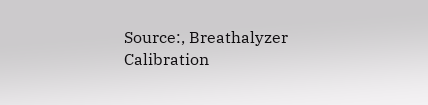Source:, Breathalyzer Calibration